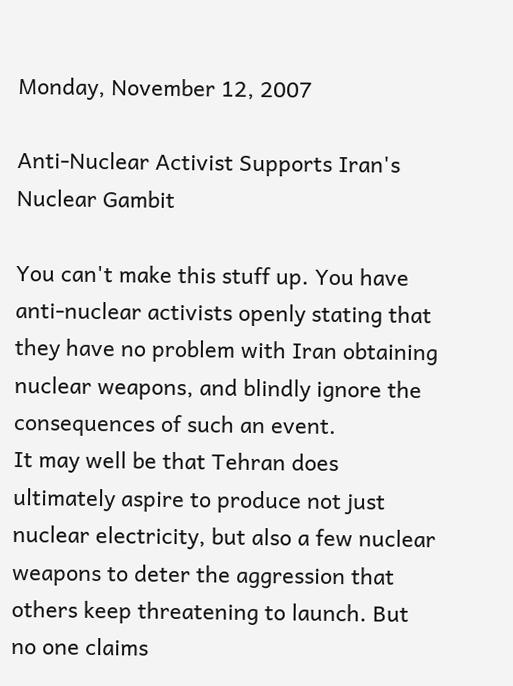Monday, November 12, 2007

Anti-Nuclear Activist Supports Iran's Nuclear Gambit

You can't make this stuff up. You have anti-nuclear activists openly stating that they have no problem with Iran obtaining nuclear weapons, and blindly ignore the consequences of such an event.
It may well be that Tehran does ultimately aspire to produce not just nuclear electricity, but also a few nuclear weapons to deter the aggression that others keep threatening to launch. But no one claims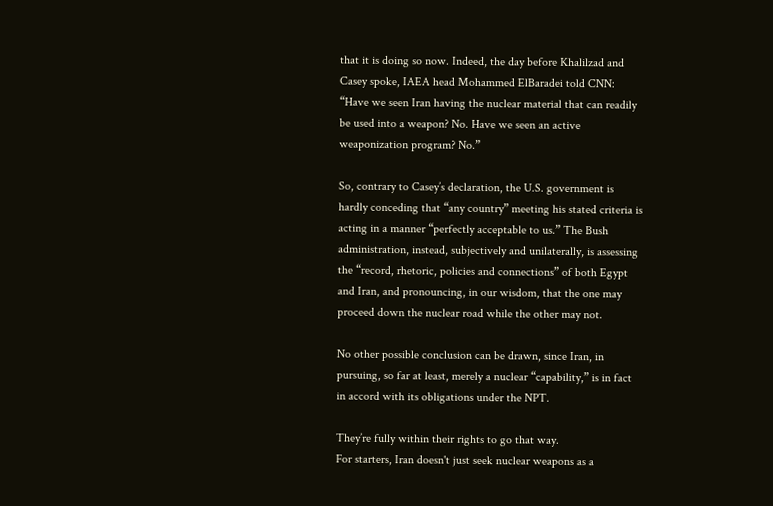that it is doing so now. Indeed, the day before Khalilzad and Casey spoke, IAEA head Mohammed ElBaradei told CNN: “Have we seen Iran having the nuclear material that can readily be used into a weapon? No. Have we seen an active weaponization program? No.”

So, contrary to Casey’s declaration, the U.S. government is hardly conceding that “any country” meeting his stated criteria is acting in a manner “perfectly acceptable to us.” The Bush administration, instead, subjectively and unilaterally, is assessing the “record, rhetoric, policies and connections” of both Egypt and Iran, and pronouncing, in our wisdom, that the one may proceed down the nuclear road while the other may not.

No other possible conclusion can be drawn, since Iran, in pursuing, so far at least, merely a nuclear “capability,” is in fact in accord with its obligations under the NPT.

They’re fully within their rights to go that way.
For starters, Iran doesn't just seek nuclear weapons as a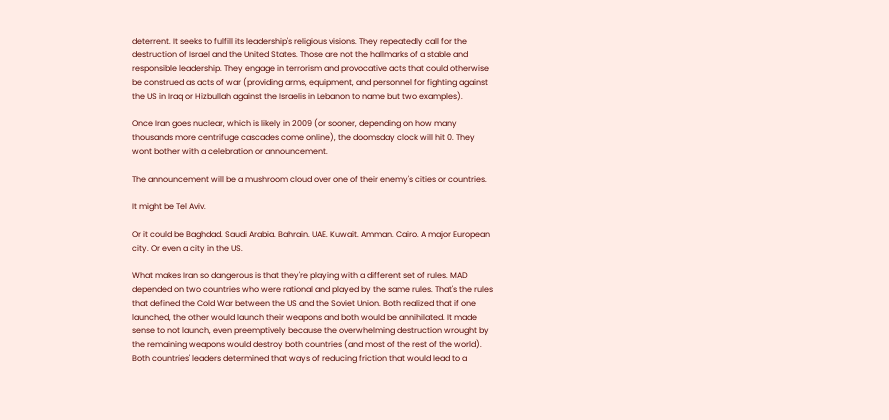deterrent. It seeks to fulfill its leadership's religious visions. They repeatedly call for the destruction of Israel and the United States. Those are not the hallmarks of a stable and responsible leadership. They engage in terrorism and provocative acts that could otherwise be construed as acts of war (providing arms, equipment, and personnel for fighting against the US in Iraq or Hizbullah against the Israelis in Lebanon to name but two examples).

Once Iran goes nuclear, which is likely in 2009 (or sooner, depending on how many thousands more centrifuge cascades come online), the doomsday clock will hit 0. They wont bother with a celebration or announcement.

The announcement will be a mushroom cloud over one of their enemy's cities or countries.

It might be Tel Aviv.

Or it could be Baghdad. Saudi Arabia. Bahrain. UAE. Kuwait. Amman. Cairo. A major European city. Or even a city in the US.

What makes Iran so dangerous is that they're playing with a different set of rules. MAD depended on two countries who were rational and played by the same rules. That's the rules that defined the Cold War between the US and the Soviet Union. Both realized that if one launched, the other would launch their weapons and both would be annihilated. It made sense to not launch, even preemptively because the overwhelming destruction wrought by the remaining weapons would destroy both countries (and most of the rest of the world). Both countries' leaders determined that ways of reducing friction that would lead to a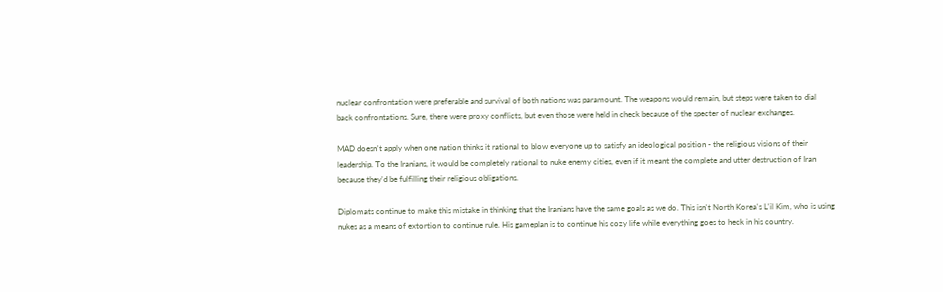nuclear confrontation were preferable and survival of both nations was paramount. The weapons would remain, but steps were taken to dial back confrontations. Sure, there were proxy conflicts, but even those were held in check because of the specter of nuclear exchanges.

MAD doesn't apply when one nation thinks it rational to blow everyone up to satisfy an ideological position - the religious visions of their leadership. To the Iranians, it would be completely rational to nuke enemy cities, even if it meant the complete and utter destruction of Iran because they'd be fulfilling their religious obligations.

Diplomats continue to make this mistake in thinking that the Iranians have the same goals as we do. This isn't North Korea's L'il Kim, who is using nukes as a means of extortion to continue rule. His gameplan is to continue his cozy life while everything goes to heck in his country.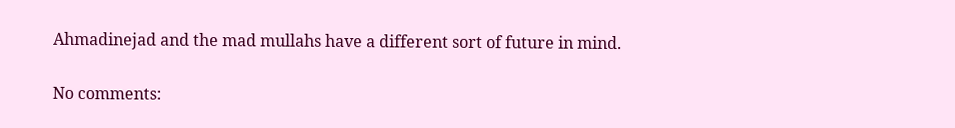Ahmadinejad and the mad mullahs have a different sort of future in mind.

No comments: